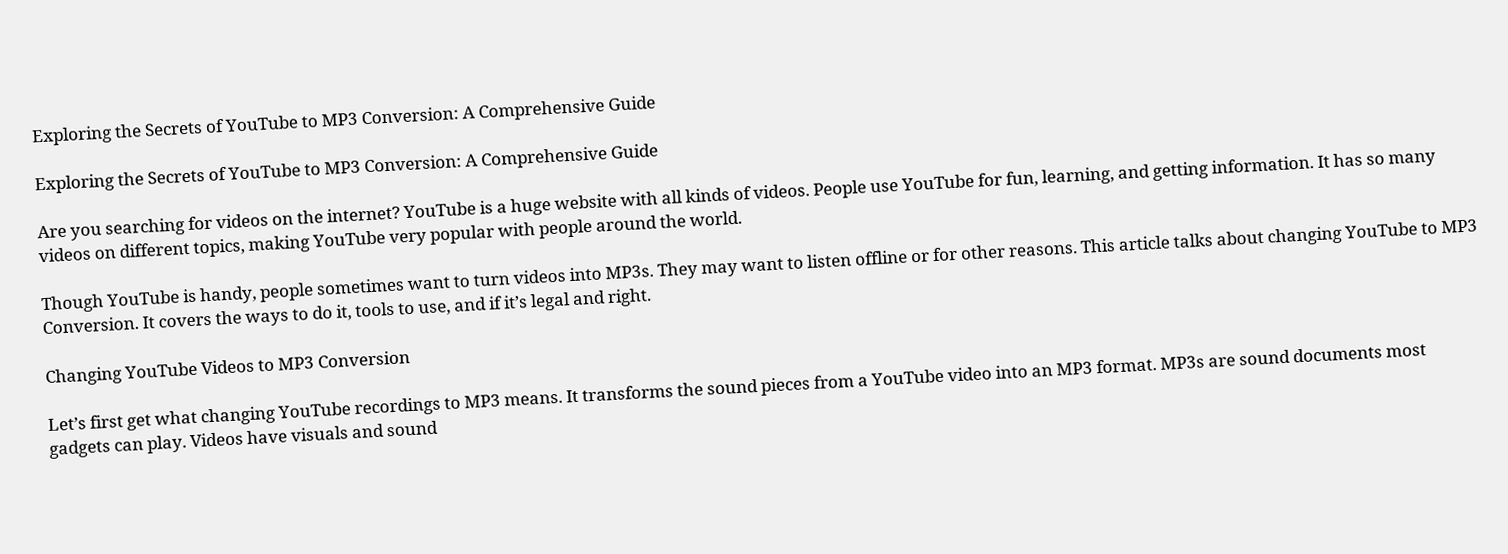Exploring the Secrets of YouTube to MP3 Conversion: A Comprehensive Guide

Exploring the Secrets of YouTube to MP3 Conversion: A Comprehensive Guide

Are you searching for videos on the internet? YouTube is a huge website with all kinds of videos. People use YouTube for fun, learning, and getting information. It has so many videos on different topics, making YouTube very popular with people around the world.

Though YouTube is handy, people sometimes want to turn videos into MP3s. They may want to listen offline or for other reasons. This article talks about changing YouTube to MP3 Conversion. It covers the ways to do it, tools to use, and if it’s legal and right.

Changing YouTube Videos to MP3 Conversion

Let’s first get what changing YouTube recordings to MP3 means. It transforms the sound pieces from a YouTube video into an MP3 format. MP3s are sound documents most gadgets can play. Videos have visuals and sound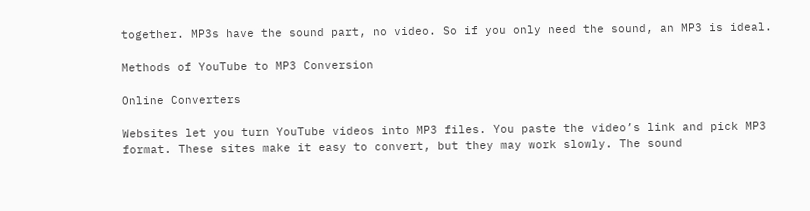together. MP3s have the sound part, no video. So if you only need the sound, an MP3 is ideal.

Methods of YouTube to MP3 Conversion

Online Converters

Websites let you turn YouTube videos into MP3 files. You paste the video’s link and pick MP3 format. These sites make it easy to convert, but they may work slowly. The sound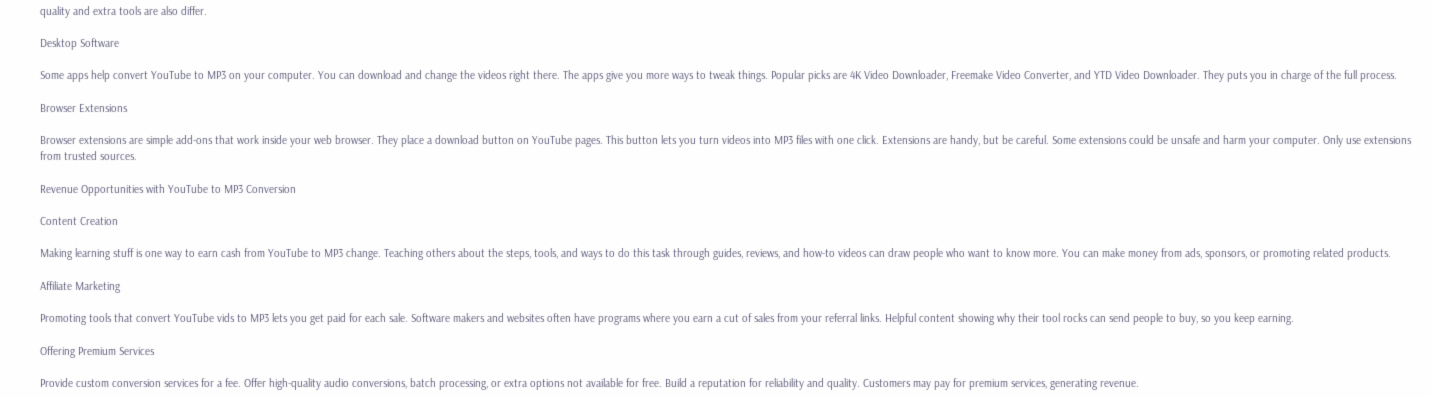quality and extra tools are also differ.

Desktop Software

Some apps help convert YouTube to MP3 on your computer. You can download and change the videos right there. The apps give you more ways to tweak things. Popular picks are 4K Video Downloader, Freemake Video Converter, and YTD Video Downloader. They puts you in charge of the full process.

Browser Extensions

Browser extensions are simple add-ons that work inside your web browser. They place a download button on YouTube pages. This button lets you turn videos into MP3 files with one click. Extensions are handy, but be careful. Some extensions could be unsafe and harm your computer. Only use extensions from trusted sources.

Revenue Opportunities with YouTube to MP3 Conversion

Content Creation

Making learning stuff is one way to earn cash from YouTube to MP3 change. Teaching others about the steps, tools, and ways to do this task through guides, reviews, and how-to videos can draw people who want to know more. You can make money from ads, sponsors, or promoting related products.

Affiliate Marketing

Promoting tools that convert YouTube vids to MP3 lets you get paid for each sale. Software makers and websites often have programs where you earn a cut of sales from your referral links. Helpful content showing why their tool rocks can send people to buy, so you keep earning.

Offering Premium Services

Provide custom conversion services for a fee. Offer high-quality audio conversions, batch processing, or extra options not available for free. Build a reputation for reliability and quality. Customers may pay for premium services, generating revenue.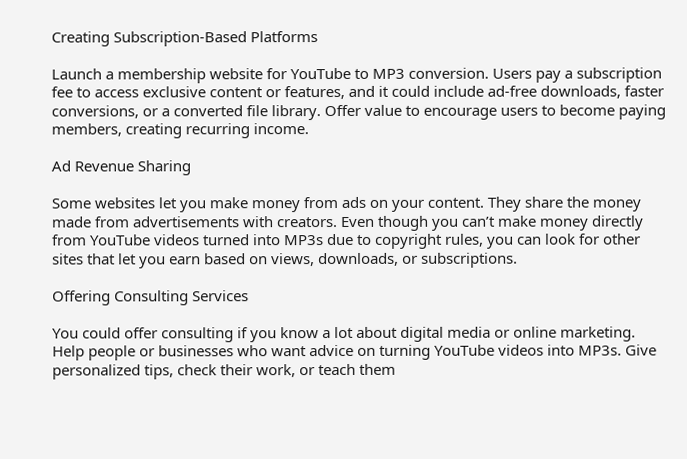Creating Subscription-Based Platforms

Launch a membership website for YouTube to MP3 conversion. Users pay a subscription fee to access exclusive content or features, and it could include ad-free downloads, faster conversions, or a converted file library. Offer value to encourage users to become paying members, creating recurring income.

Ad Revenue Sharing

Some websites let you make money from ads on your content. They share the money made from advertisements with creators. Even though you can’t make money directly from YouTube videos turned into MP3s due to copyright rules, you can look for other sites that let you earn based on views, downloads, or subscriptions.

Offering Consulting Services

You could offer consulting if you know a lot about digital media or online marketing. Help people or businesses who want advice on turning YouTube videos into MP3s. Give personalized tips, check their work, or teach them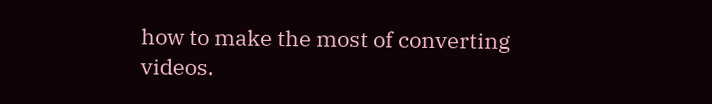how to make the most of converting videos.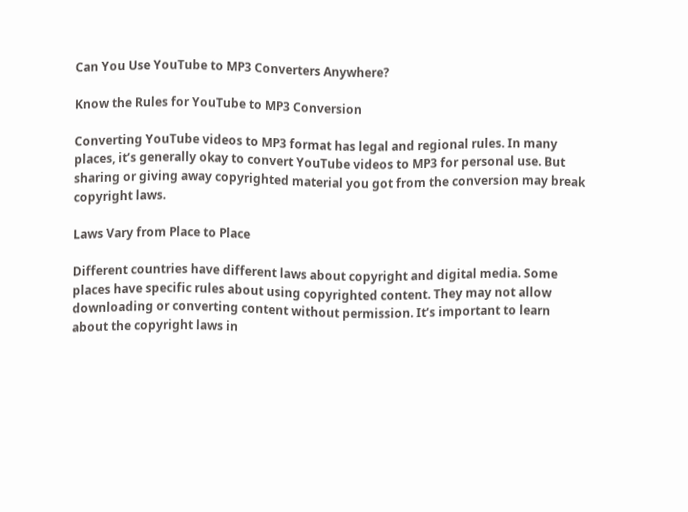Can You Use YouTube to MP3 Converters Anywhere?

Know the Rules for YouTube to MP3 Conversion

Converting YouTube videos to MP3 format has legal and regional rules. In many places, it’s generally okay to convert YouTube videos to MP3 for personal use. But sharing or giving away copyrighted material you got from the conversion may break copyright laws.

Laws Vary from Place to Place

Different countries have different laws about copyright and digital media. Some places have specific rules about using copyrighted content. They may not allow downloading or converting content without permission. It’s important to learn about the copyright laws in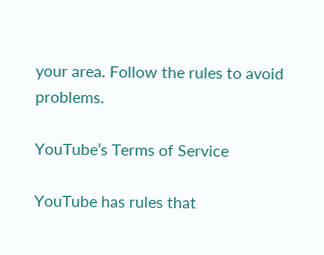your area. Follow the rules to avoid problems.

YouTube’s Terms of Service

YouTube has rules that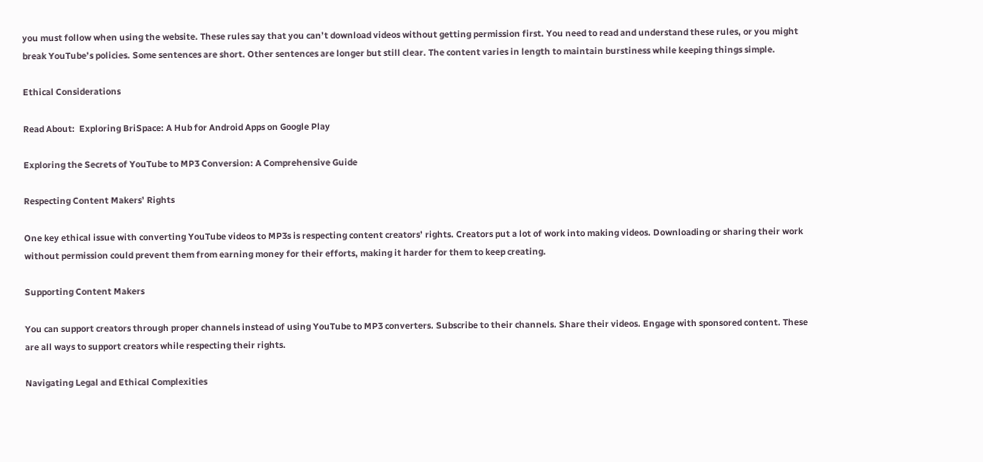you must follow when using the website. These rules say that you can’t download videos without getting permission first. You need to read and understand these rules, or you might break YouTube’s policies. Some sentences are short. Other sentences are longer but still clear. The content varies in length to maintain burstiness while keeping things simple.

Ethical Considerations

Read About:  Exploring BriSpace: A Hub for Android Apps on Google Play

Exploring the Secrets of YouTube to MP3 Conversion: A Comprehensive Guide

Respecting Content Makers’ Rights

One key ethical issue with converting YouTube videos to MP3s is respecting content creators’ rights. Creators put a lot of work into making videos. Downloading or sharing their work without permission could prevent them from earning money for their efforts, making it harder for them to keep creating.

Supporting Content Makers

You can support creators through proper channels instead of using YouTube to MP3 converters. Subscribe to their channels. Share their videos. Engage with sponsored content. These are all ways to support creators while respecting their rights.

Navigating Legal and Ethical Complexities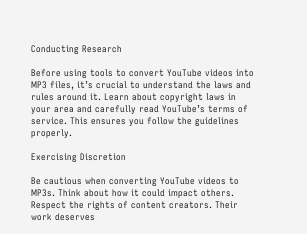Conducting Research

Before using tools to convert YouTube videos into MP3 files, it’s crucial to understand the laws and rules around it. Learn about copyright laws in your area and carefully read YouTube’s terms of service. This ensures you follow the guidelines properly.

Exercising Discretion

Be cautious when converting YouTube videos to MP3s. Think about how it could impact others. Respect the rights of content creators. Their work deserves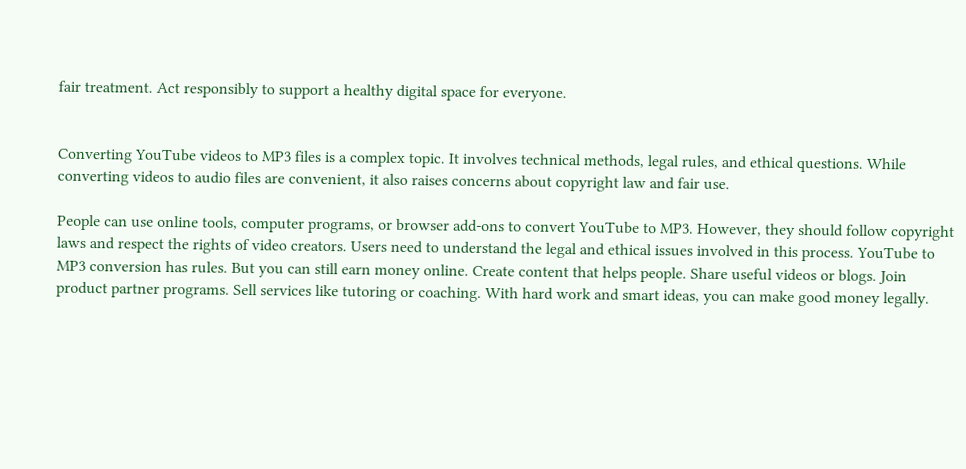fair treatment. Act responsibly to support a healthy digital space for everyone.


Converting YouTube videos to MP3 files is a complex topic. It involves technical methods, legal rules, and ethical questions. While converting videos to audio files are convenient, it also raises concerns about copyright law and fair use.

People can use online tools, computer programs, or browser add-ons to convert YouTube to MP3. However, they should follow copyright laws and respect the rights of video creators. Users need to understand the legal and ethical issues involved in this process. YouTube to MP3 conversion has rules. But you can still earn money online. Create content that helps people. Share useful videos or blogs. Join product partner programs. Sell services like tutoring or coaching. With hard work and smart ideas, you can make good money legally.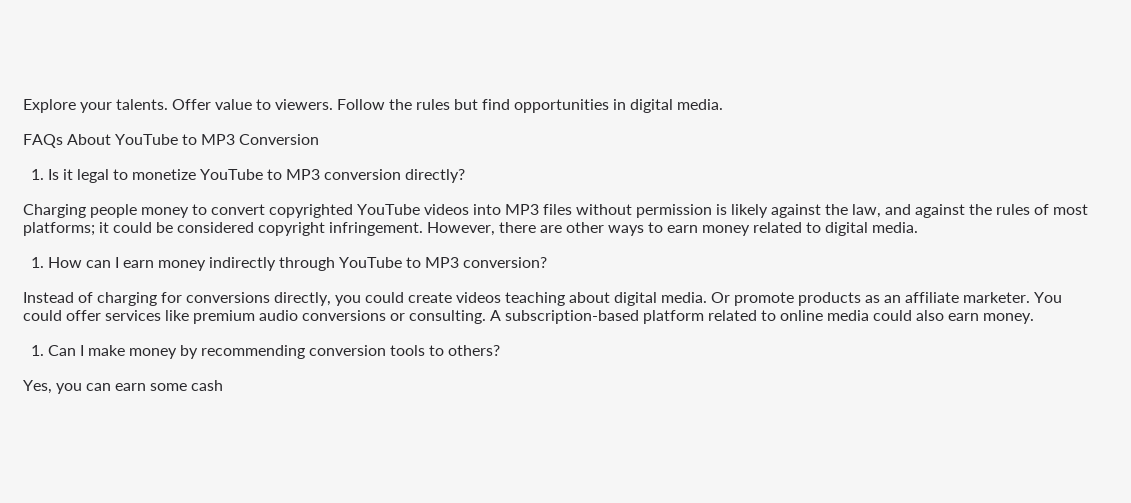Explore your talents. Offer value to viewers. Follow the rules but find opportunities in digital media.

FAQs About YouTube to MP3 Conversion

  1. Is it legal to monetize YouTube to MP3 conversion directly?

Charging people money to convert copyrighted YouTube videos into MP3 files without permission is likely against the law, and against the rules of most platforms; it could be considered copyright infringement. However, there are other ways to earn money related to digital media.

  1. How can I earn money indirectly through YouTube to MP3 conversion?

Instead of charging for conversions directly, you could create videos teaching about digital media. Or promote products as an affiliate marketer. You could offer services like premium audio conversions or consulting. A subscription-based platform related to online media could also earn money.

  1. Can I make money by recommending conversion tools to others?

Yes, you can earn some cash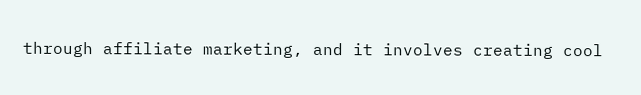through affiliate marketing, and it involves creating cool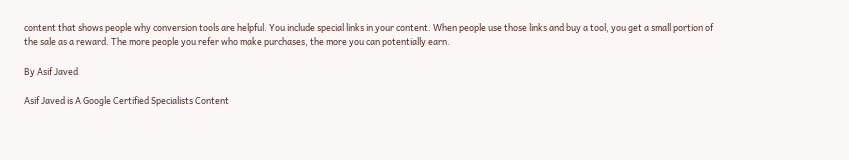content that shows people why conversion tools are helpful. You include special links in your content. When people use those links and buy a tool, you get a small portion of the sale as a reward. The more people you refer who make purchases, the more you can potentially earn.

By Asif Javed

Asif Javed is A Google Certified Specialists Content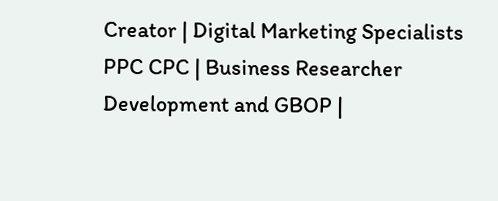Creator | Digital Marketing Specialists PPC CPC | Business Researcher Development and GBOP |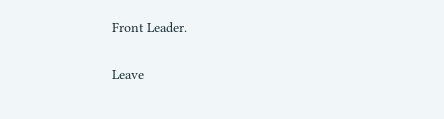Front Leader.

Leave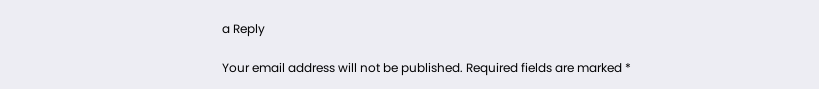a Reply

Your email address will not be published. Required fields are marked *